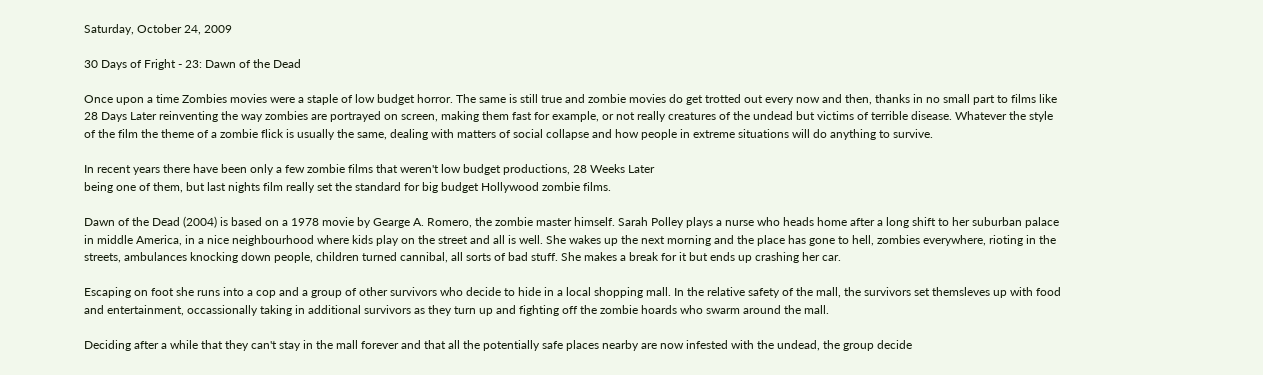Saturday, October 24, 2009

30 Days of Fright - 23: Dawn of the Dead

Once upon a time Zombies movies were a staple of low budget horror. The same is still true and zombie movies do get trotted out every now and then, thanks in no small part to films like 28 Days Later reinventing the way zombies are portrayed on screen, making them fast for example, or not really creatures of the undead but victims of terrible disease. Whatever the style of the film the theme of a zombie flick is usually the same, dealing with matters of social collapse and how people in extreme situations will do anything to survive.

In recent years there have been only a few zombie films that weren't low budget productions, 28 Weeks Later
being one of them, but last nights film really set the standard for big budget Hollywood zombie films.

Dawn of the Dead (2004) is based on a 1978 movie by Gearge A. Romero, the zombie master himself. Sarah Polley plays a nurse who heads home after a long shift to her suburban palace in middle America, in a nice neighbourhood where kids play on the street and all is well. She wakes up the next morning and the place has gone to hell, zombies everywhere, rioting in the streets, ambulances knocking down people, children turned cannibal, all sorts of bad stuff. She makes a break for it but ends up crashing her car.

Escaping on foot she runs into a cop and a group of other survivors who decide to hide in a local shopping mall. In the relative safety of the mall, the survivors set themsleves up with food and entertainment, occassionally taking in additional survivors as they turn up and fighting off the zombie hoards who swarm around the mall.

Deciding after a while that they can't stay in the mall forever and that all the potentially safe places nearby are now infested with the undead, the group decide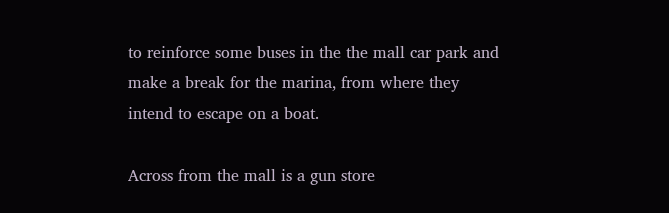to reinforce some buses in the the mall car park and make a break for the marina, from where they intend to escape on a boat.

Across from the mall is a gun store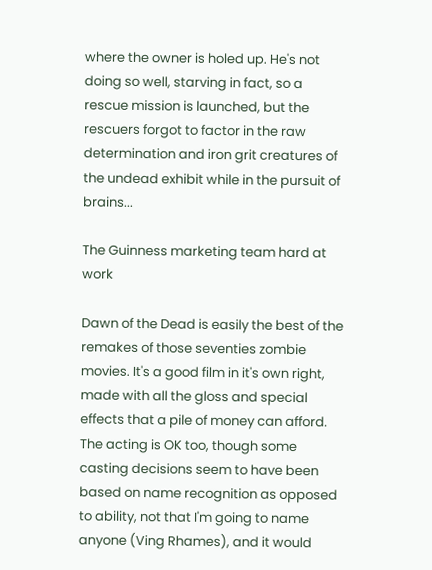where the owner is holed up. He's not doing so well, starving in fact, so a rescue mission is launched, but the rescuers forgot to factor in the raw determination and iron grit creatures of the undead exhibit while in the pursuit of brains...

The Guinness marketing team hard at work

Dawn of the Dead is easily the best of the remakes of those seventies zombie movies. It's a good film in it's own right, made with all the gloss and special effects that a pile of money can afford. The acting is OK too, though some casting decisions seem to have been based on name recognition as opposed to ability, not that I'm going to name anyone (Ving Rhames), and it would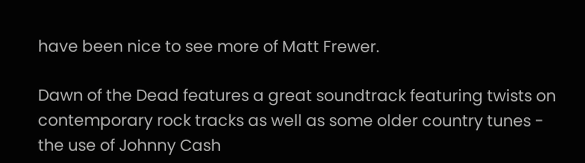have been nice to see more of Matt Frewer.

Dawn of the Dead features a great soundtrack featuring twists on contemporary rock tracks as well as some older country tunes - the use of Johnny Cash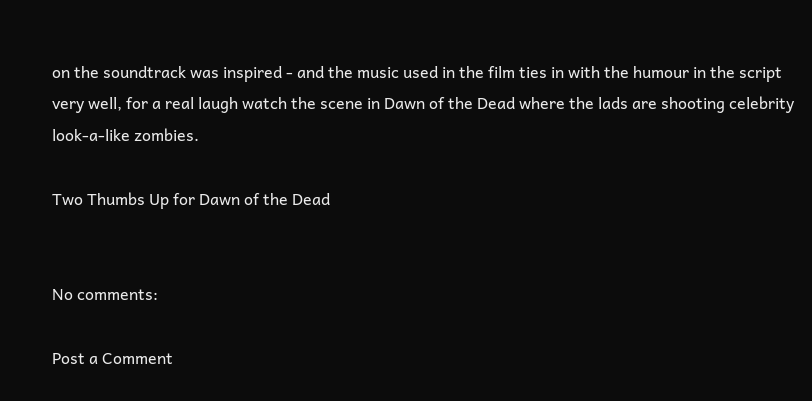on the soundtrack was inspired - and the music used in the film ties in with the humour in the script very well, for a real laugh watch the scene in Dawn of the Dead where the lads are shooting celebrity look-a-like zombies.

Two Thumbs Up for Dawn of the Dead


No comments:

Post a Comment